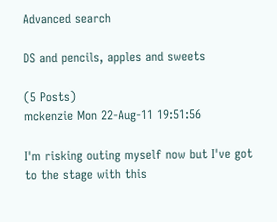Advanced search

DS and pencils, apples and sweets

(5 Posts)
mckenzie Mon 22-Aug-11 19:51:56

I'm risking outing myself now but I've got to the stage with this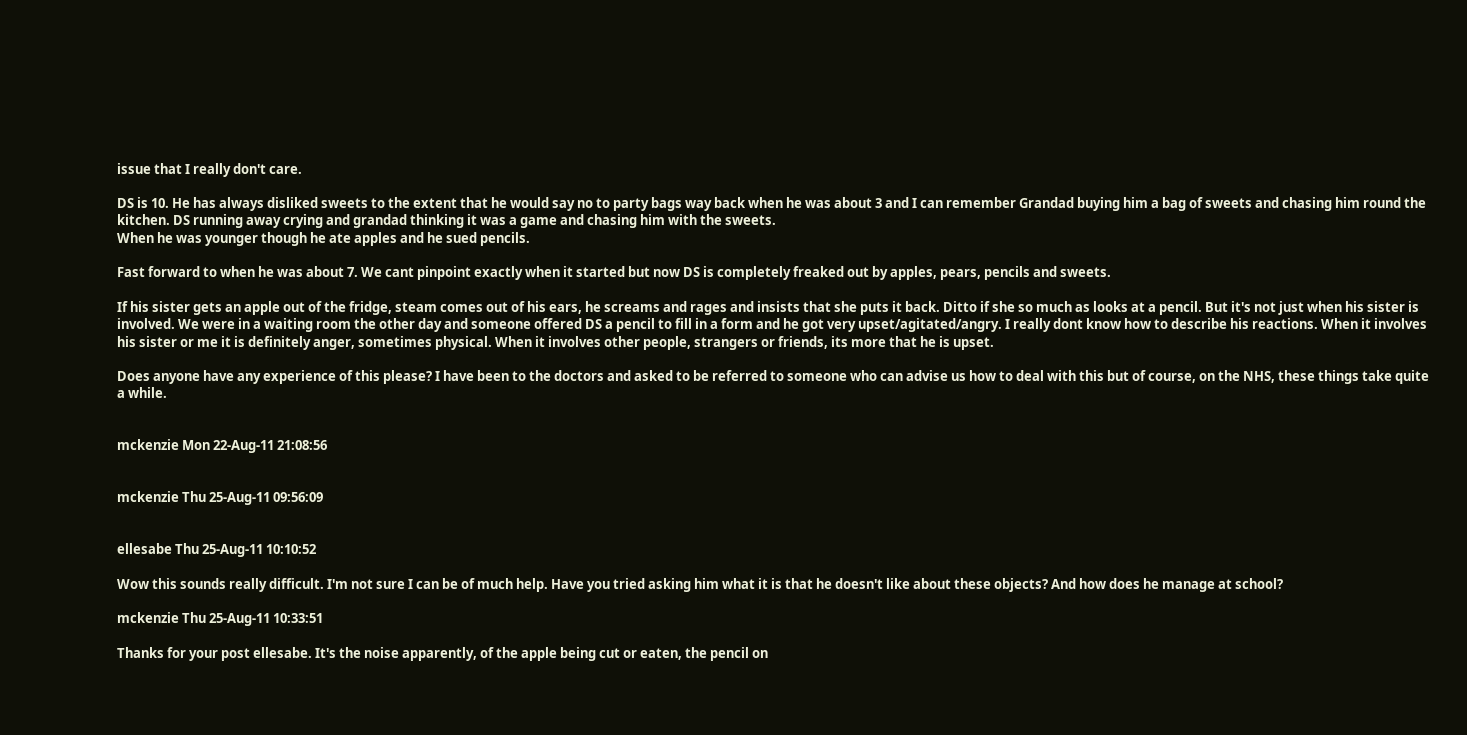issue that I really don't care.

DS is 10. He has always disliked sweets to the extent that he would say no to party bags way back when he was about 3 and I can remember Grandad buying him a bag of sweets and chasing him round the kitchen. DS running away crying and grandad thinking it was a game and chasing him with the sweets.
When he was younger though he ate apples and he sued pencils.

Fast forward to when he was about 7. We cant pinpoint exactly when it started but now DS is completely freaked out by apples, pears, pencils and sweets.

If his sister gets an apple out of the fridge, steam comes out of his ears, he screams and rages and insists that she puts it back. Ditto if she so much as looks at a pencil. But it's not just when his sister is involved. We were in a waiting room the other day and someone offered DS a pencil to fill in a form and he got very upset/agitated/angry. I really dont know how to describe his reactions. When it involves his sister or me it is definitely anger, sometimes physical. When it involves other people, strangers or friends, its more that he is upset.

Does anyone have any experience of this please? I have been to the doctors and asked to be referred to someone who can advise us how to deal with this but of course, on the NHS, these things take quite a while.


mckenzie Mon 22-Aug-11 21:08:56


mckenzie Thu 25-Aug-11 09:56:09


ellesabe Thu 25-Aug-11 10:10:52

Wow this sounds really difficult. I'm not sure I can be of much help. Have you tried asking him what it is that he doesn't like about these objects? And how does he manage at school?

mckenzie Thu 25-Aug-11 10:33:51

Thanks for your post ellesabe. It's the noise apparently, of the apple being cut or eaten, the pencil on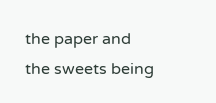the paper and the sweets being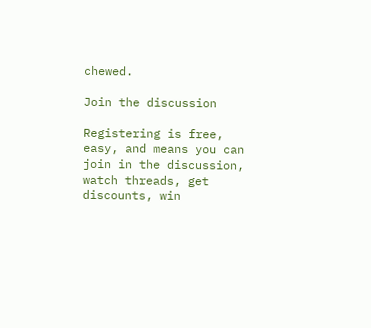chewed.

Join the discussion

Registering is free, easy, and means you can join in the discussion, watch threads, get discounts, win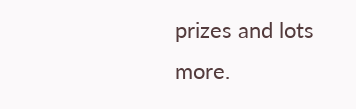prizes and lots more.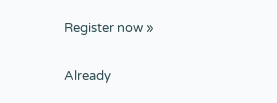Register now »

Already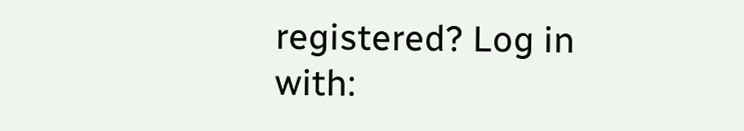registered? Log in with: